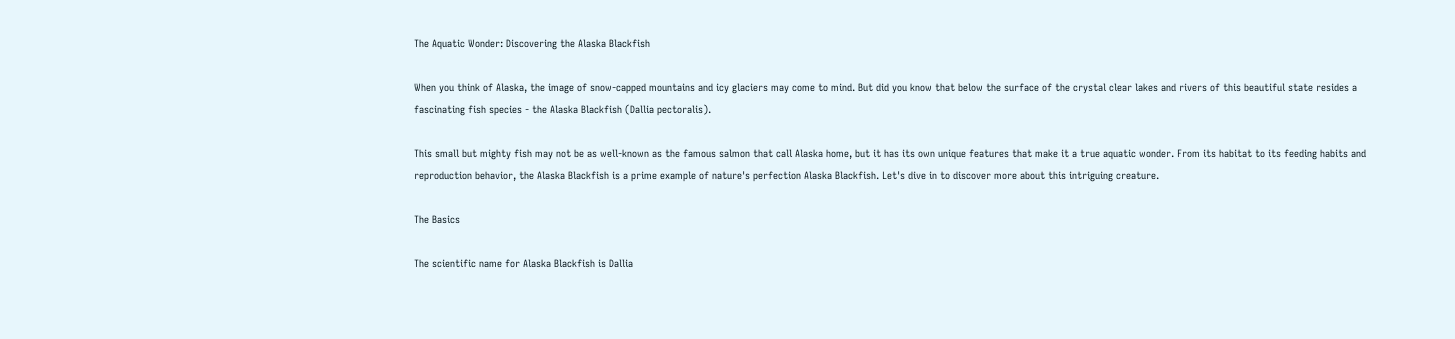The Aquatic Wonder: Discovering the Alaska Blackfish

When you think of Alaska, the image of snow-capped mountains and icy glaciers may come to mind. But did you know that below the surface of the crystal clear lakes and rivers of this beautiful state resides a fascinating fish species - the Alaska Blackfish (Dallia pectoralis).

This small but mighty fish may not be as well-known as the famous salmon that call Alaska home, but it has its own unique features that make it a true aquatic wonder. From its habitat to its feeding habits and reproduction behavior, the Alaska Blackfish is a prime example of nature's perfection Alaska Blackfish. Let's dive in to discover more about this intriguing creature.

The Basics

The scientific name for Alaska Blackfish is Dallia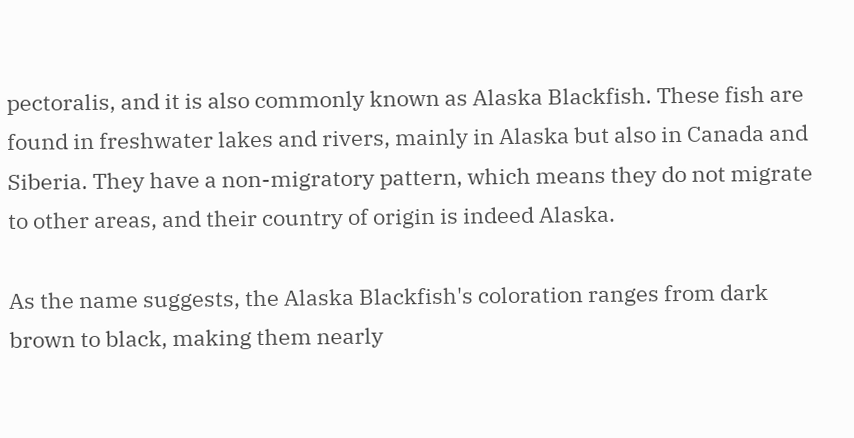pectoralis, and it is also commonly known as Alaska Blackfish. These fish are found in freshwater lakes and rivers, mainly in Alaska but also in Canada and Siberia. They have a non-migratory pattern, which means they do not migrate to other areas, and their country of origin is indeed Alaska.

As the name suggests, the Alaska Blackfish's coloration ranges from dark brown to black, making them nearly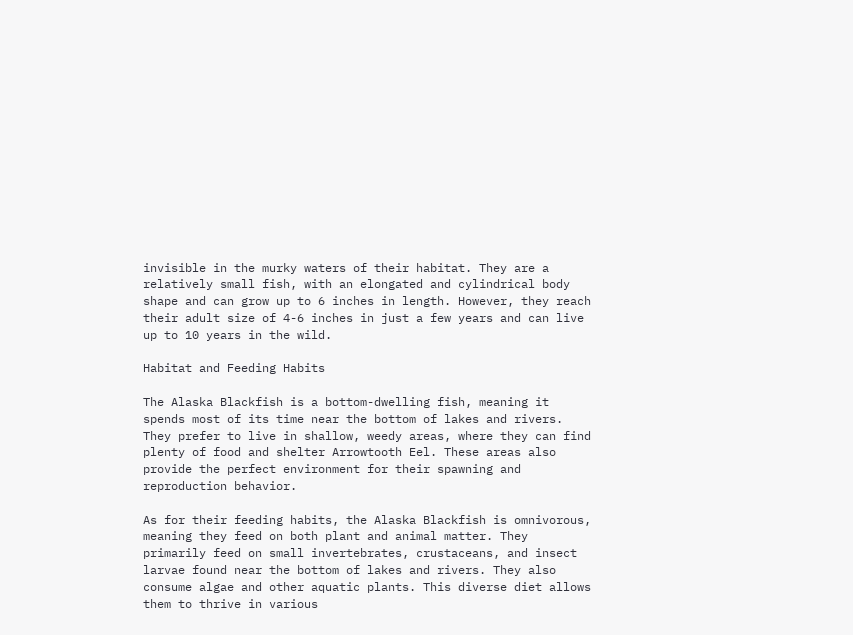invisible in the murky waters of their habitat. They are a relatively small fish, with an elongated and cylindrical body shape and can grow up to 6 inches in length. However, they reach their adult size of 4-6 inches in just a few years and can live up to 10 years in the wild.

Habitat and Feeding Habits

The Alaska Blackfish is a bottom-dwelling fish, meaning it spends most of its time near the bottom of lakes and rivers. They prefer to live in shallow, weedy areas, where they can find plenty of food and shelter Arrowtooth Eel. These areas also provide the perfect environment for their spawning and reproduction behavior.

As for their feeding habits, the Alaska Blackfish is omnivorous, meaning they feed on both plant and animal matter. They primarily feed on small invertebrates, crustaceans, and insect larvae found near the bottom of lakes and rivers. They also consume algae and other aquatic plants. This diverse diet allows them to thrive in various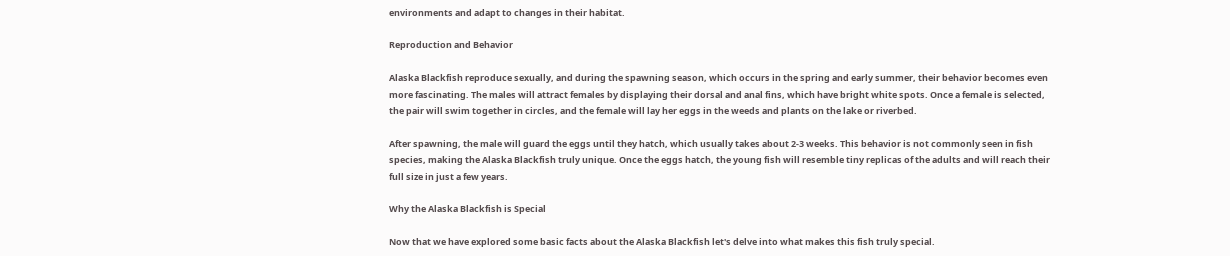environments and adapt to changes in their habitat.

Reproduction and Behavior

Alaska Blackfish reproduce sexually, and during the spawning season, which occurs in the spring and early summer, their behavior becomes even more fascinating. The males will attract females by displaying their dorsal and anal fins, which have bright white spots. Once a female is selected, the pair will swim together in circles, and the female will lay her eggs in the weeds and plants on the lake or riverbed.

After spawning, the male will guard the eggs until they hatch, which usually takes about 2-3 weeks. This behavior is not commonly seen in fish species, making the Alaska Blackfish truly unique. Once the eggs hatch, the young fish will resemble tiny replicas of the adults and will reach their full size in just a few years.

Why the Alaska Blackfish is Special

Now that we have explored some basic facts about the Alaska Blackfish let's delve into what makes this fish truly special.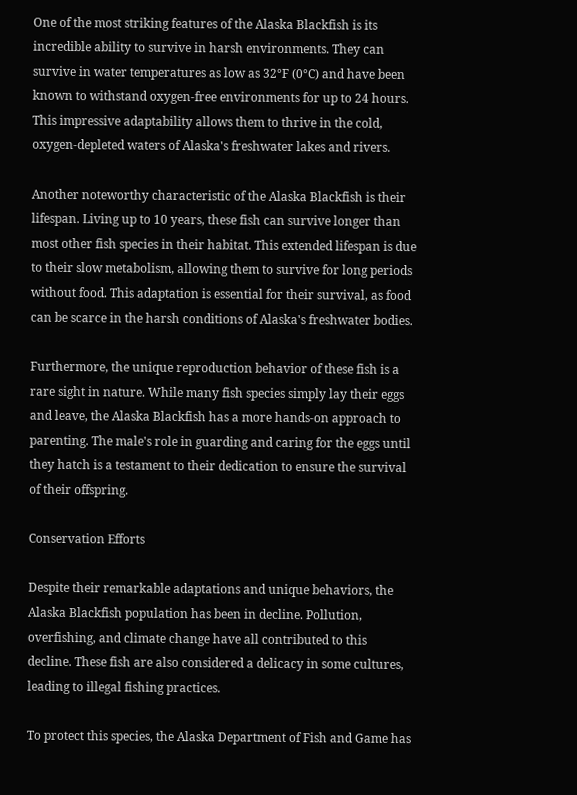One of the most striking features of the Alaska Blackfish is its incredible ability to survive in harsh environments. They can survive in water temperatures as low as 32°F (0°C) and have been known to withstand oxygen-free environments for up to 24 hours. This impressive adaptability allows them to thrive in the cold, oxygen-depleted waters of Alaska's freshwater lakes and rivers.

Another noteworthy characteristic of the Alaska Blackfish is their lifespan. Living up to 10 years, these fish can survive longer than most other fish species in their habitat. This extended lifespan is due to their slow metabolism, allowing them to survive for long periods without food. This adaptation is essential for their survival, as food can be scarce in the harsh conditions of Alaska's freshwater bodies.

Furthermore, the unique reproduction behavior of these fish is a rare sight in nature. While many fish species simply lay their eggs and leave, the Alaska Blackfish has a more hands-on approach to parenting. The male's role in guarding and caring for the eggs until they hatch is a testament to their dedication to ensure the survival of their offspring.

Conservation Efforts

Despite their remarkable adaptations and unique behaviors, the Alaska Blackfish population has been in decline. Pollution, overfishing, and climate change have all contributed to this decline. These fish are also considered a delicacy in some cultures, leading to illegal fishing practices.

To protect this species, the Alaska Department of Fish and Game has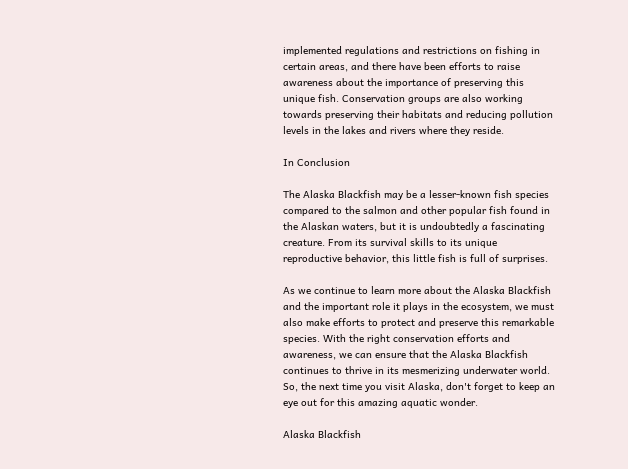implemented regulations and restrictions on fishing in certain areas, and there have been efforts to raise awareness about the importance of preserving this unique fish. Conservation groups are also working towards preserving their habitats and reducing pollution levels in the lakes and rivers where they reside.

In Conclusion

The Alaska Blackfish may be a lesser-known fish species compared to the salmon and other popular fish found in the Alaskan waters, but it is undoubtedly a fascinating creature. From its survival skills to its unique reproductive behavior, this little fish is full of surprises.

As we continue to learn more about the Alaska Blackfish and the important role it plays in the ecosystem, we must also make efforts to protect and preserve this remarkable species. With the right conservation efforts and awareness, we can ensure that the Alaska Blackfish continues to thrive in its mesmerizing underwater world. So, the next time you visit Alaska, don't forget to keep an eye out for this amazing aquatic wonder.

Alaska Blackfish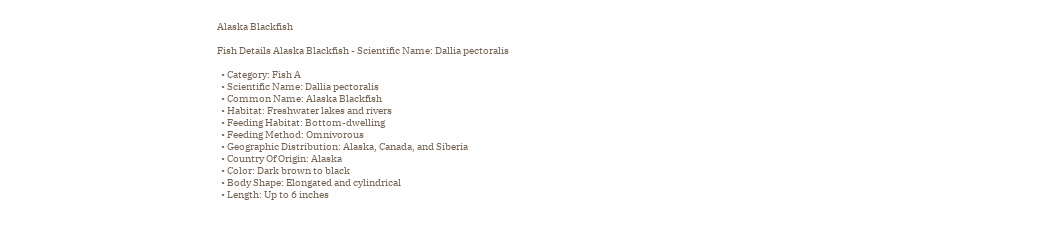Alaska Blackfish

Fish Details Alaska Blackfish - Scientific Name: Dallia pectoralis

  • Category: Fish A
  • Scientific Name: Dallia pectoralis
  • Common Name: Alaska Blackfish
  • Habitat: Freshwater lakes and rivers
  • Feeding Habitat: Bottom-dwelling
  • Feeding Method: Omnivorous
  • Geographic Distribution: Alaska, Canada, and Siberia
  • Country Of Origin: Alaska
  • Color: Dark brown to black
  • Body Shape: Elongated and cylindrical
  • Length: Up to 6 inches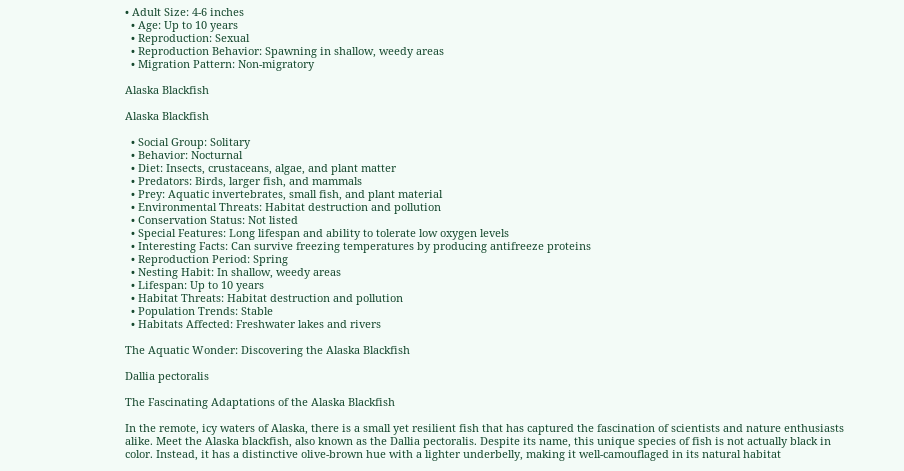• Adult Size: 4-6 inches
  • Age: Up to 10 years
  • Reproduction: Sexual
  • Reproduction Behavior: Spawning in shallow, weedy areas
  • Migration Pattern: Non-migratory

Alaska Blackfish

Alaska Blackfish

  • Social Group: Solitary
  • Behavior: Nocturnal
  • Diet: Insects, crustaceans, algae, and plant matter
  • Predators: Birds, larger fish, and mammals
  • Prey: Aquatic invertebrates, small fish, and plant material
  • Environmental Threats: Habitat destruction and pollution
  • Conservation Status: Not listed
  • Special Features: Long lifespan and ability to tolerate low oxygen levels
  • Interesting Facts: Can survive freezing temperatures by producing antifreeze proteins
  • Reproduction Period: Spring
  • Nesting Habit: In shallow, weedy areas
  • Lifespan: Up to 10 years
  • Habitat Threats: Habitat destruction and pollution
  • Population Trends: Stable
  • Habitats Affected: Freshwater lakes and rivers

The Aquatic Wonder: Discovering the Alaska Blackfish

Dallia pectoralis

The Fascinating Adaptations of the Alaska Blackfish

In the remote, icy waters of Alaska, there is a small yet resilient fish that has captured the fascination of scientists and nature enthusiasts alike. Meet the Alaska blackfish, also known as the Dallia pectoralis. Despite its name, this unique species of fish is not actually black in color. Instead, it has a distinctive olive-brown hue with a lighter underbelly, making it well-camouflaged in its natural habitat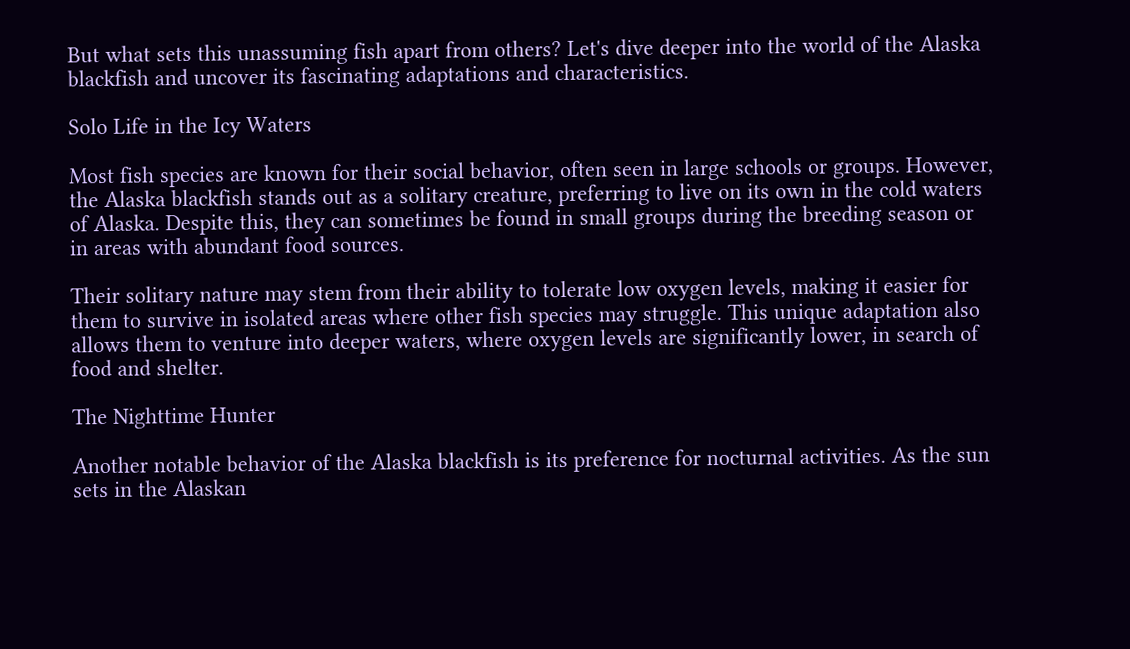But what sets this unassuming fish apart from others? Let's dive deeper into the world of the Alaska blackfish and uncover its fascinating adaptations and characteristics.

Solo Life in the Icy Waters

Most fish species are known for their social behavior, often seen in large schools or groups. However, the Alaska blackfish stands out as a solitary creature, preferring to live on its own in the cold waters of Alaska. Despite this, they can sometimes be found in small groups during the breeding season or in areas with abundant food sources.

Their solitary nature may stem from their ability to tolerate low oxygen levels, making it easier for them to survive in isolated areas where other fish species may struggle. This unique adaptation also allows them to venture into deeper waters, where oxygen levels are significantly lower, in search of food and shelter.

The Nighttime Hunter

Another notable behavior of the Alaska blackfish is its preference for nocturnal activities. As the sun sets in the Alaskan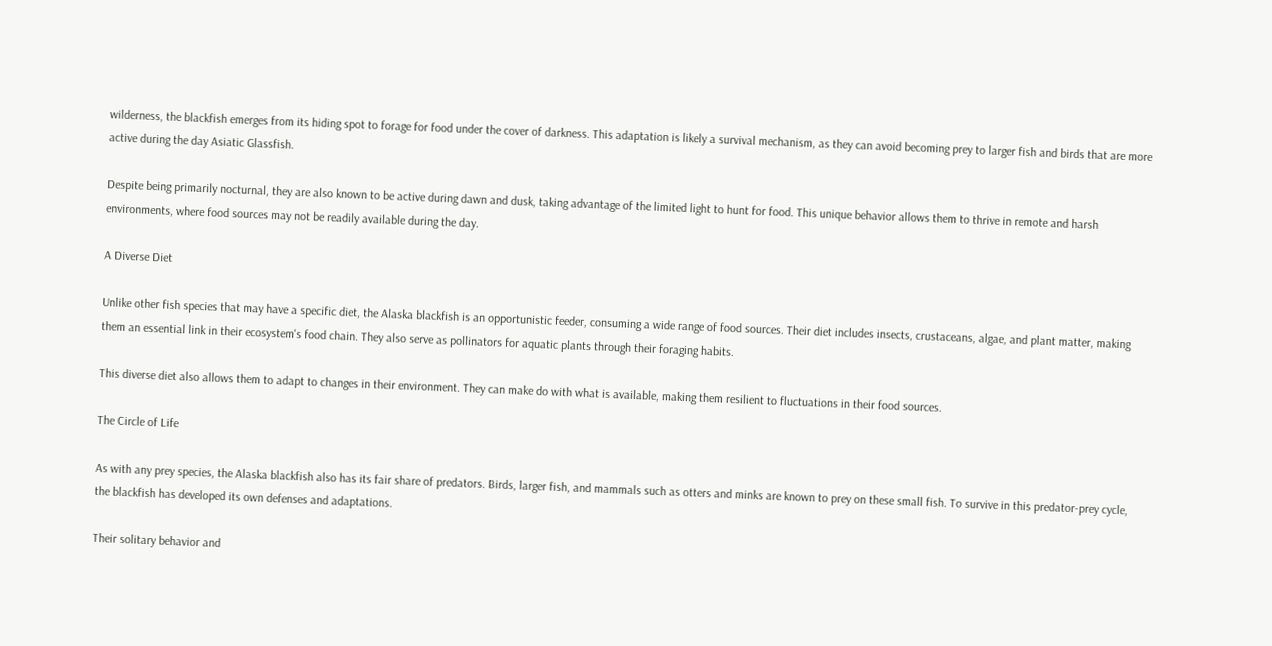wilderness, the blackfish emerges from its hiding spot to forage for food under the cover of darkness. This adaptation is likely a survival mechanism, as they can avoid becoming prey to larger fish and birds that are more active during the day Asiatic Glassfish.

Despite being primarily nocturnal, they are also known to be active during dawn and dusk, taking advantage of the limited light to hunt for food. This unique behavior allows them to thrive in remote and harsh environments, where food sources may not be readily available during the day.

A Diverse Diet

Unlike other fish species that may have a specific diet, the Alaska blackfish is an opportunistic feeder, consuming a wide range of food sources. Their diet includes insects, crustaceans, algae, and plant matter, making them an essential link in their ecosystem's food chain. They also serve as pollinators for aquatic plants through their foraging habits.

This diverse diet also allows them to adapt to changes in their environment. They can make do with what is available, making them resilient to fluctuations in their food sources.

The Circle of Life

As with any prey species, the Alaska blackfish also has its fair share of predators. Birds, larger fish, and mammals such as otters and minks are known to prey on these small fish. To survive in this predator-prey cycle, the blackfish has developed its own defenses and adaptations.

Their solitary behavior and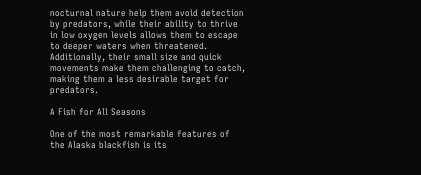nocturnal nature help them avoid detection by predators, while their ability to thrive in low oxygen levels allows them to escape to deeper waters when threatened. Additionally, their small size and quick movements make them challenging to catch, making them a less desirable target for predators.

A Fish for All Seasons

One of the most remarkable features of the Alaska blackfish is its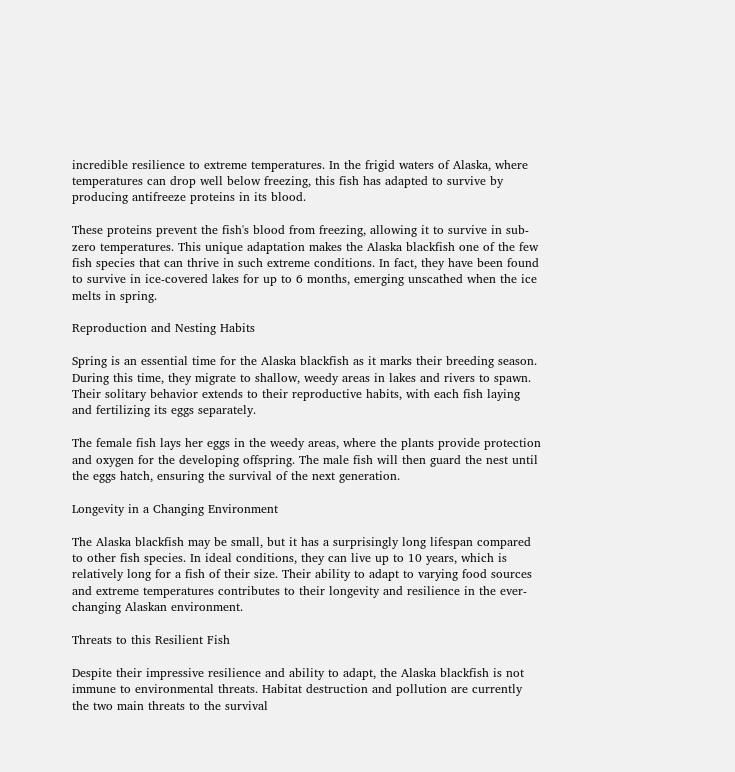incredible resilience to extreme temperatures. In the frigid waters of Alaska, where temperatures can drop well below freezing, this fish has adapted to survive by producing antifreeze proteins in its blood.

These proteins prevent the fish's blood from freezing, allowing it to survive in sub-zero temperatures. This unique adaptation makes the Alaska blackfish one of the few fish species that can thrive in such extreme conditions. In fact, they have been found to survive in ice-covered lakes for up to 6 months, emerging unscathed when the ice melts in spring.

Reproduction and Nesting Habits

Spring is an essential time for the Alaska blackfish as it marks their breeding season. During this time, they migrate to shallow, weedy areas in lakes and rivers to spawn. Their solitary behavior extends to their reproductive habits, with each fish laying and fertilizing its eggs separately.

The female fish lays her eggs in the weedy areas, where the plants provide protection and oxygen for the developing offspring. The male fish will then guard the nest until the eggs hatch, ensuring the survival of the next generation.

Longevity in a Changing Environment

The Alaska blackfish may be small, but it has a surprisingly long lifespan compared to other fish species. In ideal conditions, they can live up to 10 years, which is relatively long for a fish of their size. Their ability to adapt to varying food sources and extreme temperatures contributes to their longevity and resilience in the ever-changing Alaskan environment.

Threats to this Resilient Fish

Despite their impressive resilience and ability to adapt, the Alaska blackfish is not immune to environmental threats. Habitat destruction and pollution are currently the two main threats to the survival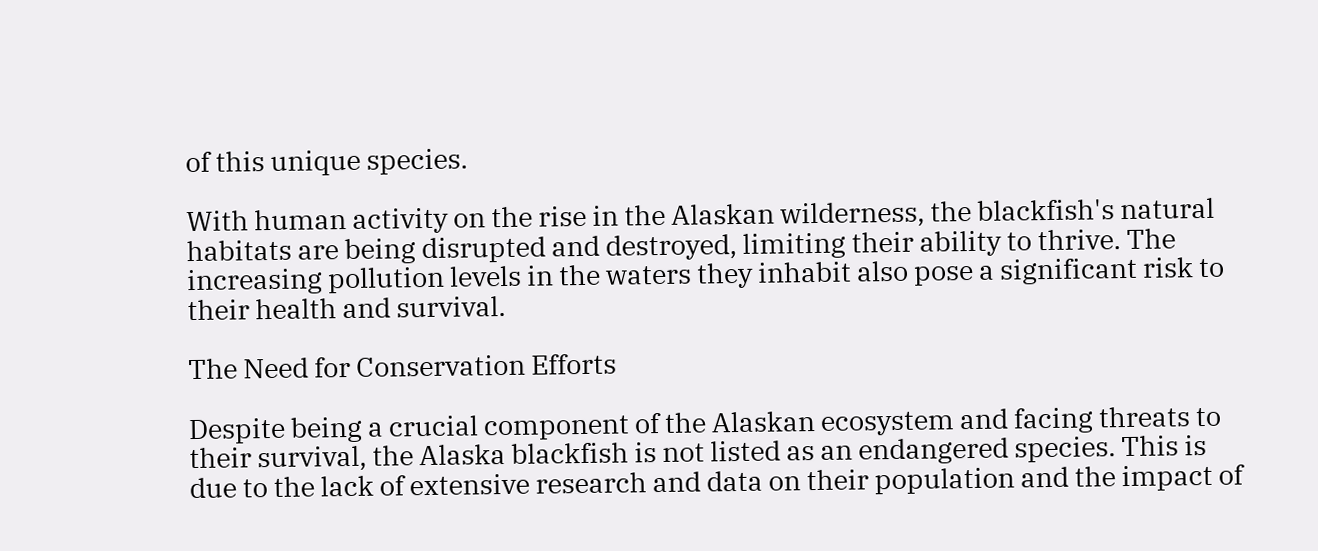of this unique species.

With human activity on the rise in the Alaskan wilderness, the blackfish's natural habitats are being disrupted and destroyed, limiting their ability to thrive. The increasing pollution levels in the waters they inhabit also pose a significant risk to their health and survival.

The Need for Conservation Efforts

Despite being a crucial component of the Alaskan ecosystem and facing threats to their survival, the Alaska blackfish is not listed as an endangered species. This is due to the lack of extensive research and data on their population and the impact of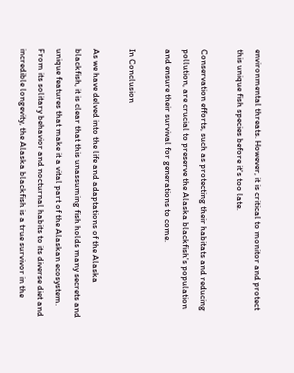environmental threats. However, it is critical to monitor and protect this unique fish species before it's too late.

Conservation efforts, such as protecting their habitats and reducing pollution, are crucial to preserve the Alaska blackfish's population and ensure their survival for generations to come.

In Conclusion

As we have delved into the life and adaptations of the Alaska blackfish, it is clear that this unassuming fish holds many secrets and unique features that make it a vital part of the Alaskan ecosystem. From its solitary behavior and nocturnal habits to its diverse diet and incredible longevity, the Alaska blackfish is a true survivor in the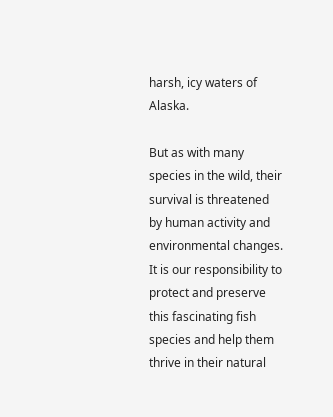harsh, icy waters of Alaska.

But as with many species in the wild, their survival is threatened by human activity and environmental changes. It is our responsibility to protect and preserve this fascinating fish species and help them thrive in their natural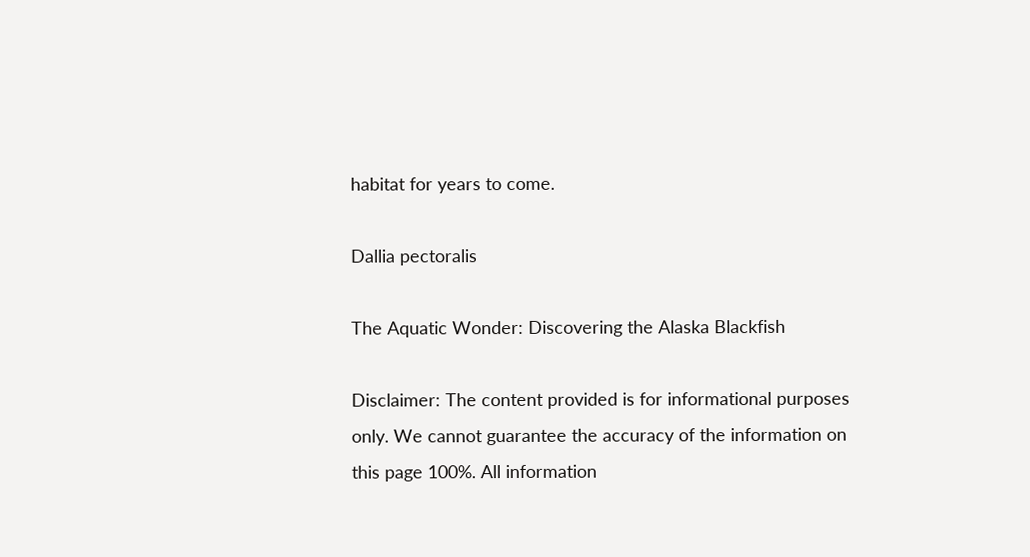habitat for years to come.

Dallia pectoralis

The Aquatic Wonder: Discovering the Alaska Blackfish

Disclaimer: The content provided is for informational purposes only. We cannot guarantee the accuracy of the information on this page 100%. All information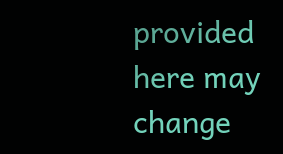provided here may change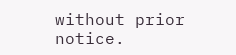without prior notice.